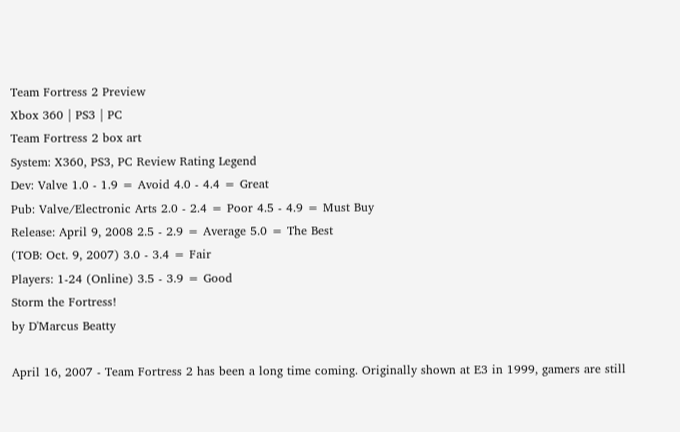Team Fortress 2 Preview
Xbox 360 | PS3 | PC
Team Fortress 2 box art
System: X360, PS3, PC Review Rating Legend
Dev: Valve 1.0 - 1.9 = Avoid 4.0 - 4.4 = Great
Pub: Valve/Electronic Arts 2.0 - 2.4 = Poor 4.5 - 4.9 = Must Buy
Release: April 9, 2008 2.5 - 2.9 = Average 5.0 = The Best
(TOB: Oct. 9, 2007) 3.0 - 3.4 = Fair
Players: 1-24 (Online) 3.5 - 3.9 = Good
Storm the Fortress!
by D'Marcus Beatty

April 16, 2007 - Team Fortress 2 has been a long time coming. Originally shown at E3 in 1999, gamers are still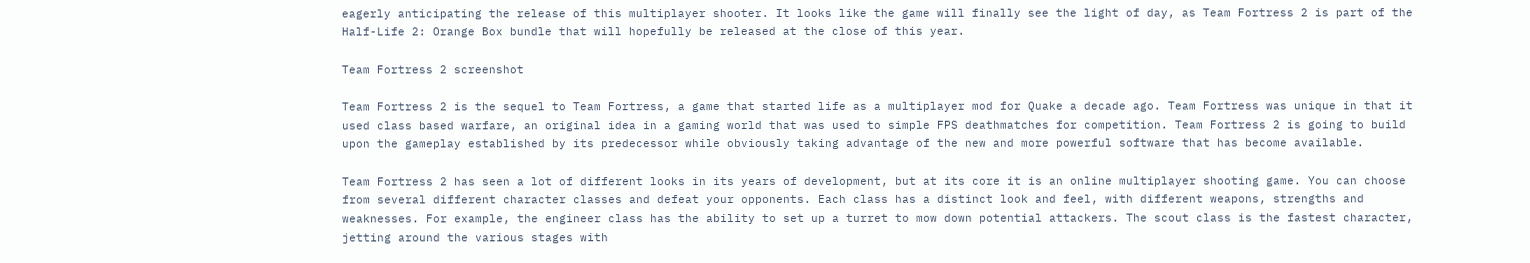eagerly anticipating the release of this multiplayer shooter. It looks like the game will finally see the light of day, as Team Fortress 2 is part of the Half-Life 2: Orange Box bundle that will hopefully be released at the close of this year.

Team Fortress 2 screenshot

Team Fortress 2 is the sequel to Team Fortress, a game that started life as a multiplayer mod for Quake a decade ago. Team Fortress was unique in that it used class based warfare, an original idea in a gaming world that was used to simple FPS deathmatches for competition. Team Fortress 2 is going to build upon the gameplay established by its predecessor while obviously taking advantage of the new and more powerful software that has become available.

Team Fortress 2 has seen a lot of different looks in its years of development, but at its core it is an online multiplayer shooting game. You can choose from several different character classes and defeat your opponents. Each class has a distinct look and feel, with different weapons, strengths and weaknesses. For example, the engineer class has the ability to set up a turret to mow down potential attackers. The scout class is the fastest character, jetting around the various stages with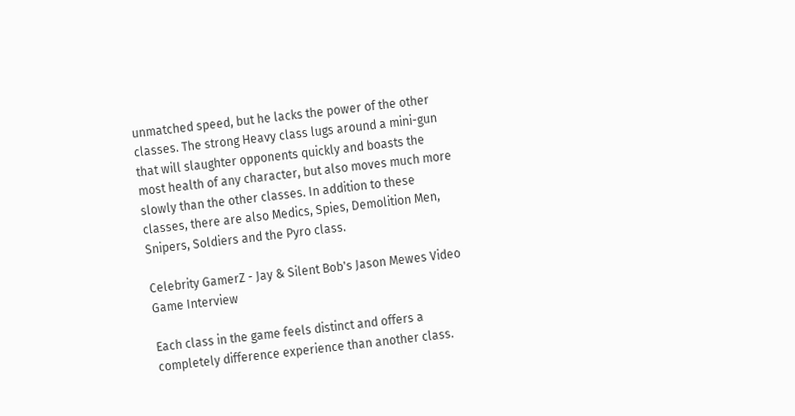unmatched speed, but he lacks the power of the other classes. The strong Heavy class lugs around a mini-gun that will slaughter opponents quickly and boasts the most health of any character, but also moves much more slowly than the other classes. In addition to these classes, there are also Medics, Spies, Demolition Men, Snipers, Soldiers and the Pyro class.

Celebrity GamerZ - Jay & Silent Bob's Jason Mewes Video Game Interview

Each class in the game feels distinct and offers a completely difference experience than another class.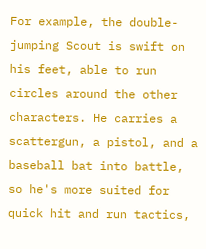For example, the double-jumping Scout is swift on his feet, able to run circles around the other characters. He carries a scattergun, a pistol, and a baseball bat into battle, so he's more suited for quick hit and run tactics,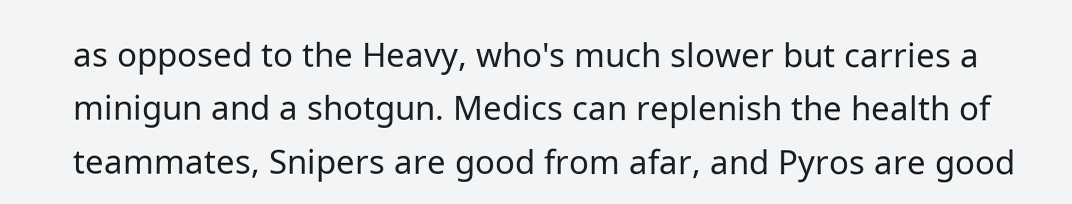as opposed to the Heavy, who's much slower but carries a minigun and a shotgun. Medics can replenish the health of teammates, Snipers are good from afar, and Pyros are good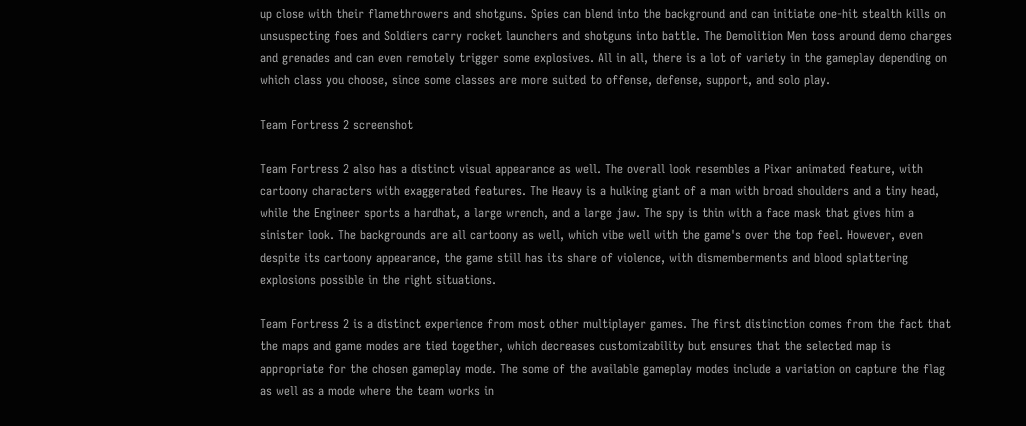up close with their flamethrowers and shotguns. Spies can blend into the background and can initiate one-hit stealth kills on unsuspecting foes and Soldiers carry rocket launchers and shotguns into battle. The Demolition Men toss around demo charges and grenades and can even remotely trigger some explosives. All in all, there is a lot of variety in the gameplay depending on which class you choose, since some classes are more suited to offense, defense, support, and solo play.

Team Fortress 2 screenshot

Team Fortress 2 also has a distinct visual appearance as well. The overall look resembles a Pixar animated feature, with cartoony characters with exaggerated features. The Heavy is a hulking giant of a man with broad shoulders and a tiny head, while the Engineer sports a hardhat, a large wrench, and a large jaw. The spy is thin with a face mask that gives him a sinister look. The backgrounds are all cartoony as well, which vibe well with the game's over the top feel. However, even despite its cartoony appearance, the game still has its share of violence, with dismemberments and blood splattering explosions possible in the right situations.

Team Fortress 2 is a distinct experience from most other multiplayer games. The first distinction comes from the fact that the maps and game modes are tied together, which decreases customizability but ensures that the selected map is appropriate for the chosen gameplay mode. The some of the available gameplay modes include a variation on capture the flag as well as a mode where the team works in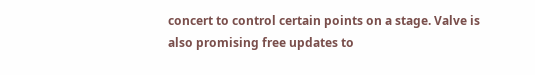concert to control certain points on a stage. Valve is also promising free updates to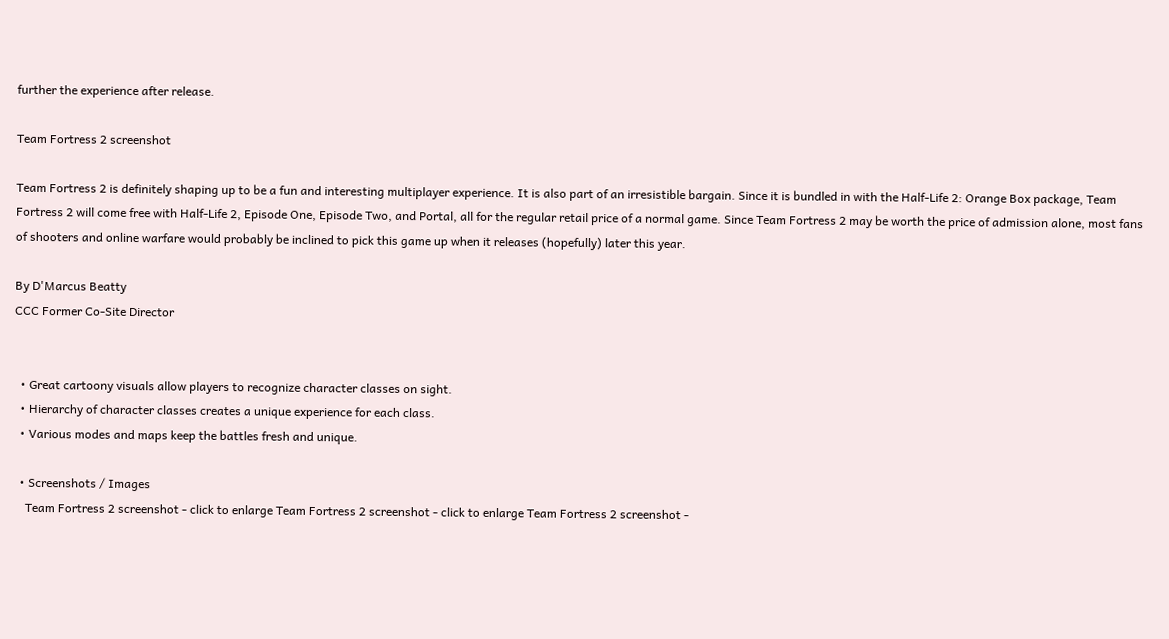further the experience after release.

Team Fortress 2 screenshot

Team Fortress 2 is definitely shaping up to be a fun and interesting multiplayer experience. It is also part of an irresistible bargain. Since it is bundled in with the Half-Life 2: Orange Box package, Team Fortress 2 will come free with Half-Life 2, Episode One, Episode Two, and Portal, all for the regular retail price of a normal game. Since Team Fortress 2 may be worth the price of admission alone, most fans of shooters and online warfare would probably be inclined to pick this game up when it releases (hopefully) later this year.

By D'Marcus Beatty
CCC Former Co-Site Director


  • Great cartoony visuals allow players to recognize character classes on sight.
  • Hierarchy of character classes creates a unique experience for each class.
  • Various modes and maps keep the battles fresh and unique.

  • Screenshots / Images
    Team Fortress 2 screenshot - click to enlarge Team Fortress 2 screenshot - click to enlarge Team Fortress 2 screenshot -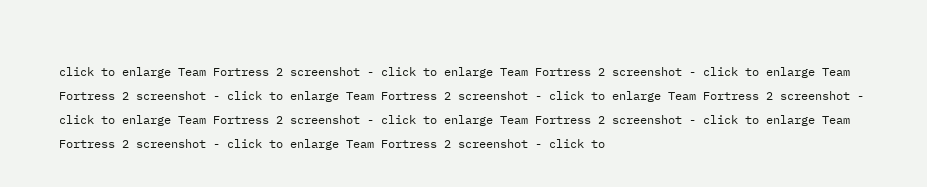click to enlarge Team Fortress 2 screenshot - click to enlarge Team Fortress 2 screenshot - click to enlarge Team Fortress 2 screenshot - click to enlarge Team Fortress 2 screenshot - click to enlarge Team Fortress 2 screenshot - click to enlarge Team Fortress 2 screenshot - click to enlarge Team Fortress 2 screenshot - click to enlarge Team Fortress 2 screenshot - click to enlarge Team Fortress 2 screenshot - click to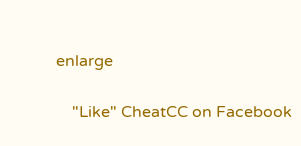enlarge

    "Like" CheatCC on Facebook